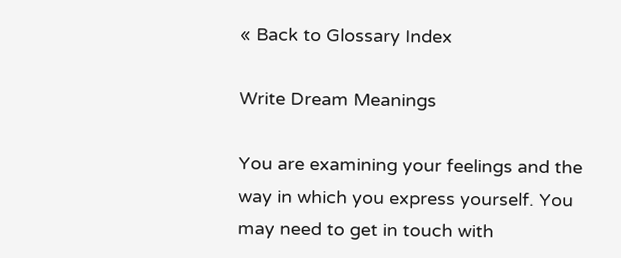« Back to Glossary Index

Write Dream Meanings

You are examining your feelings and the way in which you express yourself. You may need to get in touch with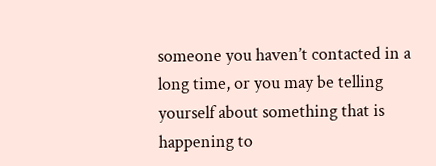someone you haven’t contacted in a long time, or you may be telling yourself about something that is happening to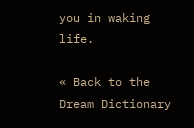you in waking life.

« Back to the Dream Dictionary